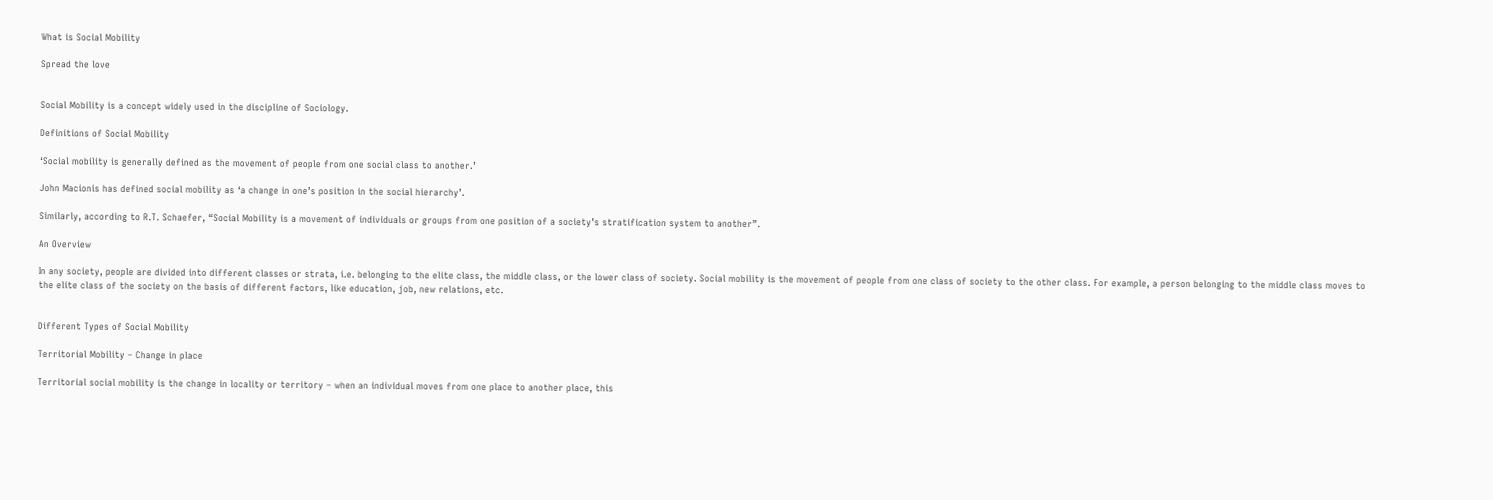What is Social Mobility

Spread the love


Social Mobility is a concept widely used in the discipline of Sociology.

Definitions of Social Mobility

‘Social mobility is generally defined as the movement of people from one social class to another.’

John Macionis has defined social mobility as ‘a change in one’s position in the social hierarchy’.

Similarly, according to R.T. Schaefer, “Social Mobility is a movement of individuals or groups from one position of a society’s stratification system to another”.

An Overview

In any society, people are divided into different classes or strata, i.e. belonging to the elite class, the middle class, or the lower class of society. Social mobility is the movement of people from one class of society to the other class. For example, a person belonging to the middle class moves to the elite class of the society on the basis of different factors, like education, job, new relations, etc.


Different Types of Social Mobility

Territorial Mobility – Change in place

Territorial social mobility is the change in locality or territory – when an individual moves from one place to another place, this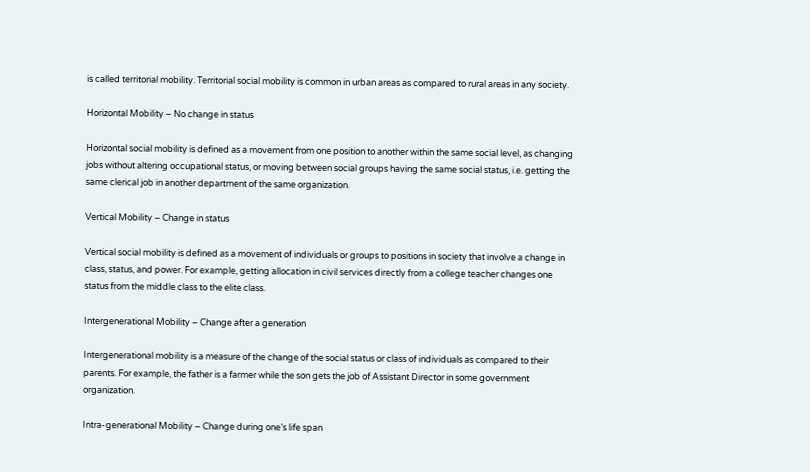is called territorial mobility. Territorial social mobility is common in urban areas as compared to rural areas in any society.

Horizontal Mobility – No change in status

Horizontal social mobility is defined as a movement from one position to another within the same social level, as changing jobs without altering occupational status, or moving between social groups having the same social status, i.e. getting the same clerical job in another department of the same organization.

Vertical Mobility – Change in status

Vertical social mobility is defined as a movement of individuals or groups to positions in society that involve a change in class, status, and power. For example, getting allocation in civil services directly from a college teacher changes one status from the middle class to the elite class.

Intergenerational Mobility – Change after a generation

Intergenerational mobility is a measure of the change of the social status or class of individuals as compared to their parents. For example, the father is a farmer while the son gets the job of Assistant Director in some government organization.

Intra-generational Mobility – Change during one’s life span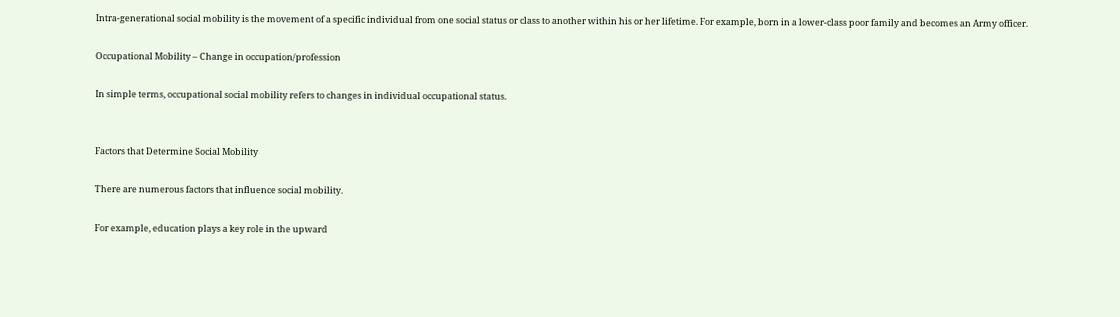Intra-generational social mobility is the movement of a specific individual from one social status or class to another within his or her lifetime. For example, born in a lower-class poor family and becomes an Army officer.

Occupational Mobility – Change in occupation/profession

In simple terms, occupational social mobility refers to changes in individual occupational status.


Factors that Determine Social Mobility

There are numerous factors that influence social mobility.

For example, education plays a key role in the upward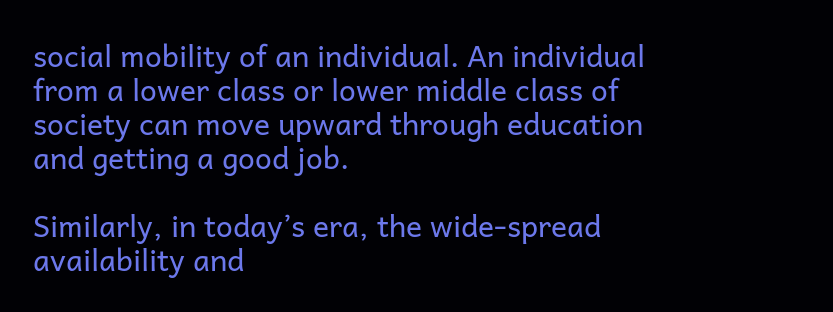social mobility of an individual. An individual from a lower class or lower middle class of society can move upward through education and getting a good job.

Similarly, in today’s era, the wide-spread availability and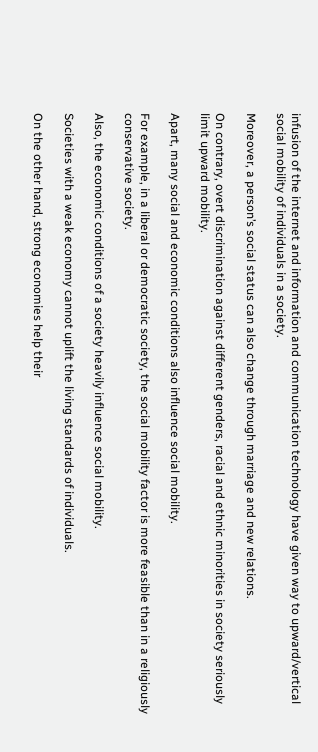infusion of the internet and information and communication technology have given way to upward/vertical social mobility of individuals in a society.

Moreover, a person’s social status can also change through marriage and new relations.

On contrary, overt discrimination against different genders, racial and ethnic minorities in society seriously limit upward mobility.

Apart, many social and economic conditions also influence social mobility.

For example, in a liberal or democratic society, the social mobility factor is more feasible than in a religiously conservative society.

Also, the economic conditions of a society heavily influence social mobility.

Societies with a weak economy cannot uplift the living standards of individuals.

On the other hand, strong economies help their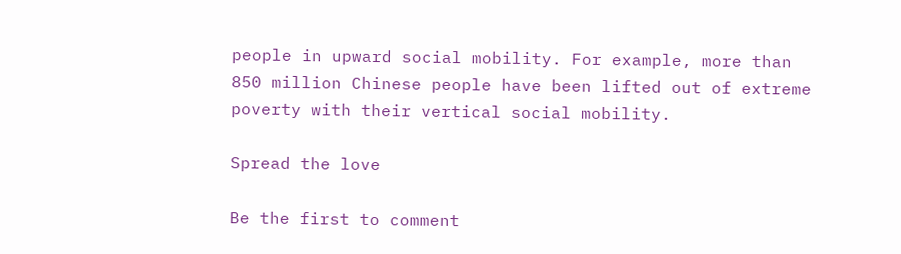people in upward social mobility. For example, more than 850 million Chinese people have been lifted out of extreme poverty with their vertical social mobility.

Spread the love

Be the first to comment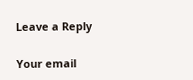Leave a Reply

Your email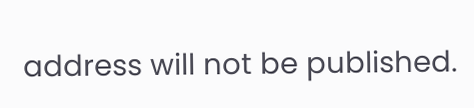address will not be published.